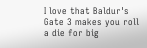I love that Baldur's Gate 3 makes you roll a die for big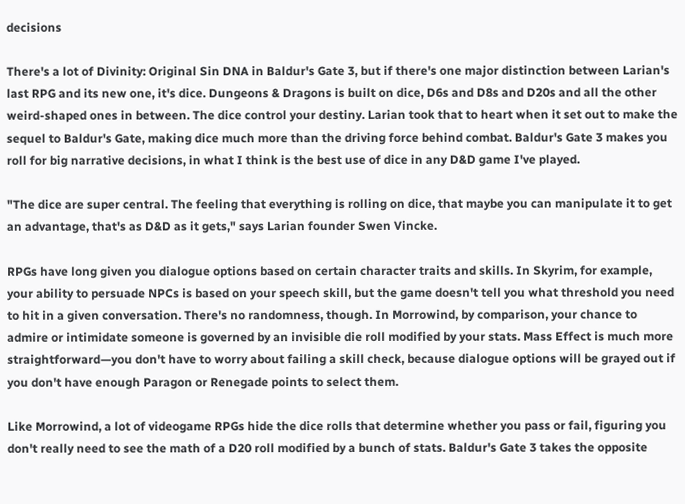decisions

There's a lot of Divinity: Original Sin DNA in Baldur's Gate 3, but if there's one major distinction between Larian's last RPG and its new one, it's dice. Dungeons & Dragons is built on dice, D6s and D8s and D20s and all the other weird-shaped ones in between. The dice control your destiny. Larian took that to heart when it set out to make the sequel to Baldur's Gate, making dice much more than the driving force behind combat. Baldur's Gate 3 makes you roll for big narrative decisions, in what I think is the best use of dice in any D&D game I've played.

"The dice are super central. The feeling that everything is rolling on dice, that maybe you can manipulate it to get an advantage, that's as D&D as it gets," says Larian founder Swen Vincke.

RPGs have long given you dialogue options based on certain character traits and skills. In Skyrim, for example, your ability to persuade NPCs is based on your speech skill, but the game doesn't tell you what threshold you need to hit in a given conversation. There's no randomness, though. In Morrowind, by comparison, your chance to admire or intimidate someone is governed by an invisible die roll modified by your stats. Mass Effect is much more straightforward—you don't have to worry about failing a skill check, because dialogue options will be grayed out if you don't have enough Paragon or Renegade points to select them.

Like Morrowind, a lot of videogame RPGs hide the dice rolls that determine whether you pass or fail, figuring you don't really need to see the math of a D20 roll modified by a bunch of stats. Baldur's Gate 3 takes the opposite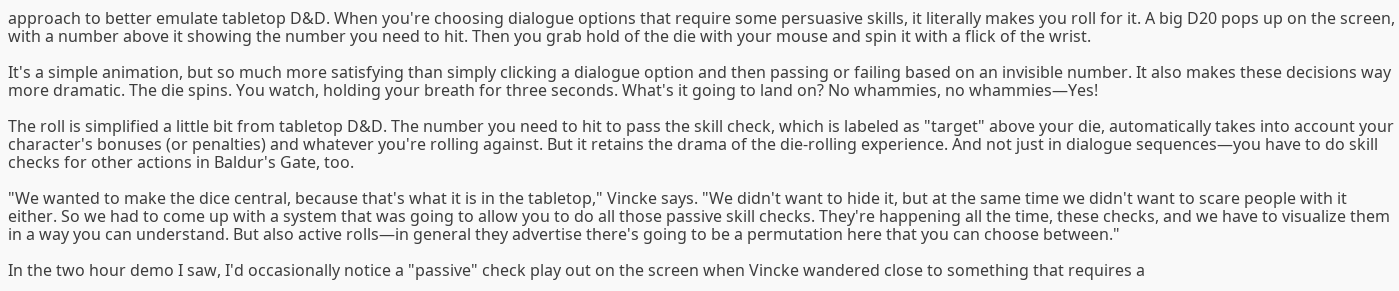approach to better emulate tabletop D&D. When you're choosing dialogue options that require some persuasive skills, it literally makes you roll for it. A big D20 pops up on the screen, with a number above it showing the number you need to hit. Then you grab hold of the die with your mouse and spin it with a flick of the wrist.

It's a simple animation, but so much more satisfying than simply clicking a dialogue option and then passing or failing based on an invisible number. It also makes these decisions way more dramatic. The die spins. You watch, holding your breath for three seconds. What's it going to land on? No whammies, no whammies—Yes!

The roll is simplified a little bit from tabletop D&D. The number you need to hit to pass the skill check, which is labeled as "target" above your die, automatically takes into account your character's bonuses (or penalties) and whatever you're rolling against. But it retains the drama of the die-rolling experience. And not just in dialogue sequences—you have to do skill checks for other actions in Baldur's Gate, too.

"We wanted to make the dice central, because that's what it is in the tabletop," Vincke says. "We didn't want to hide it, but at the same time we didn't want to scare people with it either. So we had to come up with a system that was going to allow you to do all those passive skill checks. They're happening all the time, these checks, and we have to visualize them in a way you can understand. But also active rolls—in general they advertise there's going to be a permutation here that you can choose between."

In the two hour demo I saw, I'd occasionally notice a "passive" check play out on the screen when Vincke wandered close to something that requires a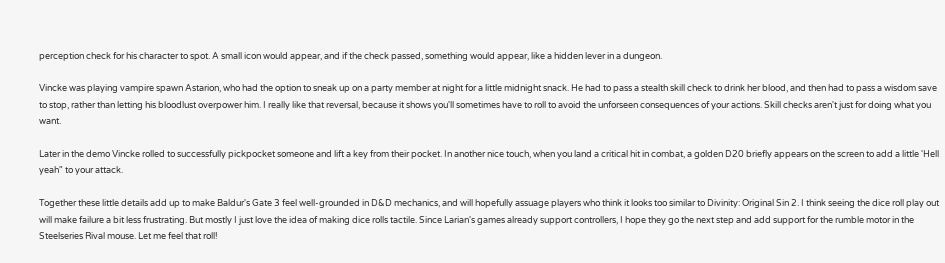perception check for his character to spot. A small icon would appear, and if the check passed, something would appear, like a hidden lever in a dungeon.

Vincke was playing vampire spawn Astarion, who had the option to sneak up on a party member at night for a little midnight snack. He had to pass a stealth skill check to drink her blood, and then had to pass a wisdom save to stop, rather than letting his bloodlust overpower him. I really like that reversal, because it shows you'll sometimes have to roll to avoid the unforseen consequences of your actions. Skill checks aren't just for doing what you want.

Later in the demo Vincke rolled to successfully pickpocket someone and lift a key from their pocket. In another nice touch, when you land a critical hit in combat, a golden D20 briefly appears on the screen to add a little 'Hell yeah" to your attack.

Together these little details add up to make Baldur's Gate 3 feel well-grounded in D&D mechanics, and will hopefully assuage players who think it looks too similar to Divinity: Original Sin 2. I think seeing the dice roll play out will make failure a bit less frustrating. But mostly I just love the idea of making dice rolls tactile. Since Larian's games already support controllers, I hope they go the next step and add support for the rumble motor in the Steelseries Rival mouse. Let me feel that roll!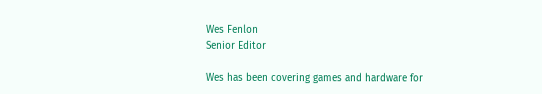Wes Fenlon
Senior Editor

Wes has been covering games and hardware for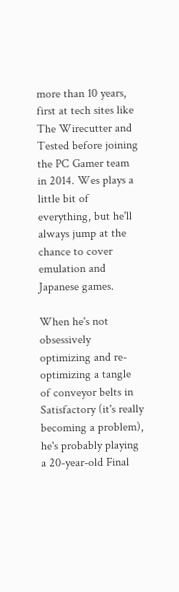more than 10 years, first at tech sites like The Wirecutter and Tested before joining the PC Gamer team in 2014. Wes plays a little bit of everything, but he'll always jump at the chance to cover emulation and Japanese games.

When he's not obsessively optimizing and re-optimizing a tangle of conveyor belts in Satisfactory (it's really becoming a problem), he's probably playing a 20-year-old Final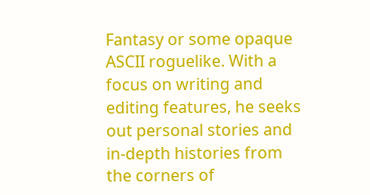Fantasy or some opaque ASCII roguelike. With a focus on writing and editing features, he seeks out personal stories and in-depth histories from the corners of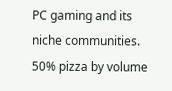PC gaming and its niche communities. 50% pizza by volume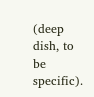(deep dish, to be specific).